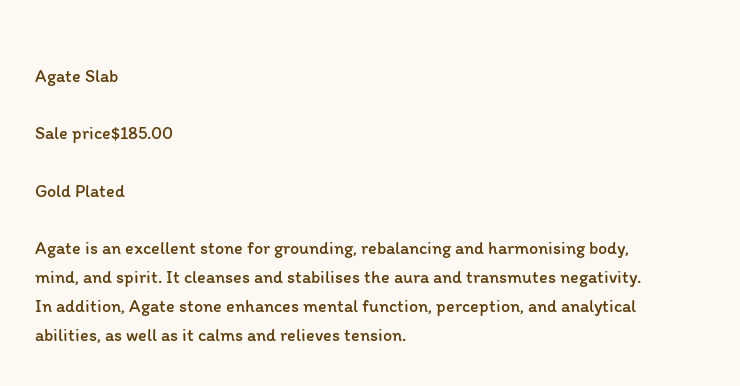Agate Slab

Sale price$185.00

Gold Plated

Agate is an excellent stone for grounding, rebalancing and harmonising body, mind, and spirit. It cleanses and stabilises the aura and transmutes negativity. In addition, Agate stone enhances mental function, perception, and analytical abilities, as well as it calms and relieves tension.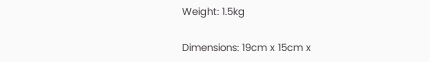Weight: 1.5kg

Dimensions: 19cm x 15cm x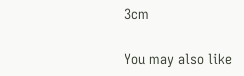3cm

You may also like